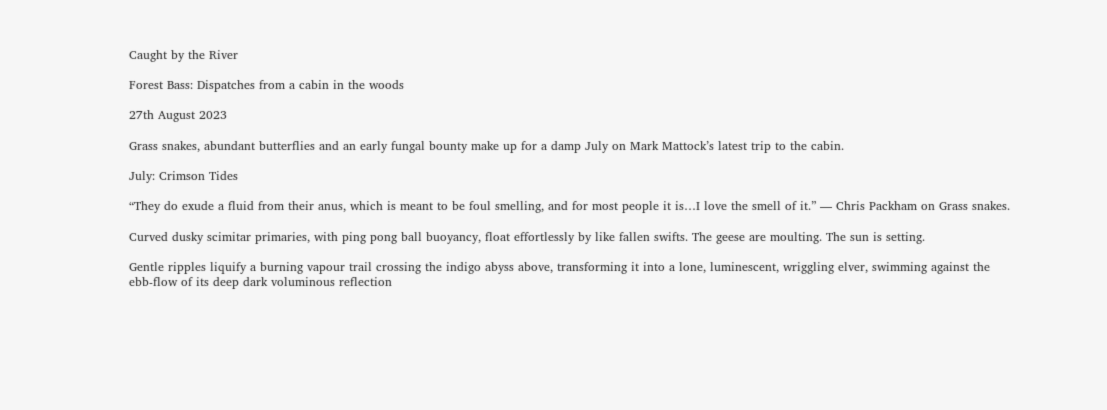Caught by the River

Forest Bass: Dispatches from a cabin in the woods

27th August 2023

Grass snakes, abundant butterflies and an early fungal bounty make up for a damp July on Mark Mattock’s latest trip to the cabin.

July: Crimson Tides

“They do exude a fluid from their anus, which is meant to be foul smelling, and for most people it is…I love the smell of it.” — Chris Packham on Grass snakes.

Curved dusky scimitar primaries, with ping pong ball buoyancy, float effortlessly by like fallen swifts. The geese are moulting. The sun is setting.

Gentle ripples liquify a burning vapour trail crossing the indigo abyss above, transforming it into a lone, luminescent, wriggling elver, swimming against the ebb-flow of its deep dark voluminous reflection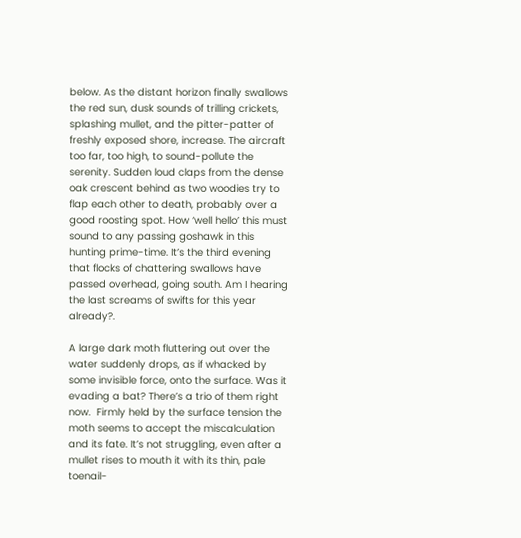below. As the distant horizon finally swallows the red sun, dusk sounds of trilling crickets, splashing mullet, and the pitter-patter of freshly exposed shore, increase. The aircraft too far, too high, to sound-pollute the serenity. Sudden loud claps from the dense oak crescent behind as two woodies try to flap each other to death, probably over a good roosting spot. How ‘well hello’ this must sound to any passing goshawk in this hunting prime-time. It’s the third evening that flocks of chattering swallows have passed overhead, going south. Am I hearing the last screams of swifts for this year already?.

A large dark moth fluttering out over the water suddenly drops, as if whacked by some invisible force, onto the surface. Was it evading a bat? There’s a trio of them right now.  Firmly held by the surface tension the moth seems to accept the miscalculation and its fate. It’s not struggling, even after a mullet rises to mouth it with its thin, pale toenail-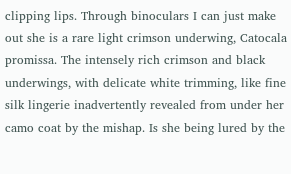clipping lips. Through binoculars I can just make out she is a rare light crimson underwing, Catocala promissa. The intensely rich crimson and black underwings, with delicate white trimming, like fine silk lingerie inadvertently revealed from under her camo coat by the mishap. Is she being lured by the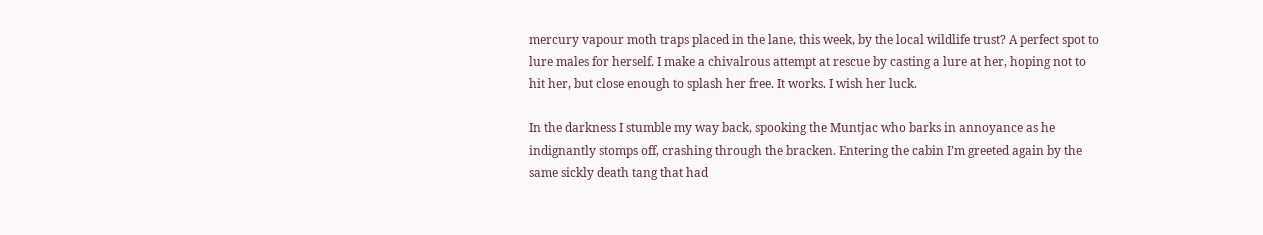mercury vapour moth traps placed in the lane, this week, by the local wildlife trust? A perfect spot to lure males for herself. I make a chivalrous attempt at rescue by casting a lure at her, hoping not to hit her, but close enough to splash her free. It works. I wish her luck.

In the darkness I stumble my way back, spooking the Muntjac who barks in annoyance as he indignantly stomps off, crashing through the bracken. Entering the cabin I’m greeted again by the same sickly death tang that had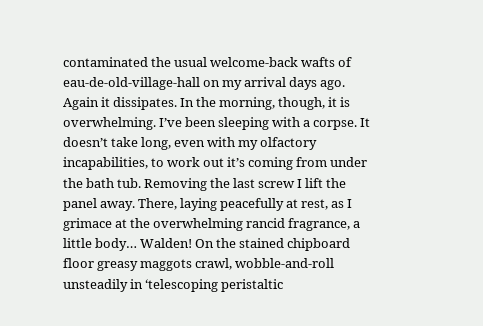contaminated the usual welcome-back wafts of eau-de-old-village-hall on my arrival days ago. Again it dissipates. In the morning, though, it is overwhelming. I’ve been sleeping with a corpse. It doesn’t take long, even with my olfactory incapabilities, to work out it’s coming from under the bath tub. Removing the last screw I lift the panel away. There, laying peacefully at rest, as I grimace at the overwhelming rancid fragrance, a little body… Walden! On the stained chipboard floor greasy maggots crawl, wobble-and-roll unsteadily in ‘telescoping peristaltic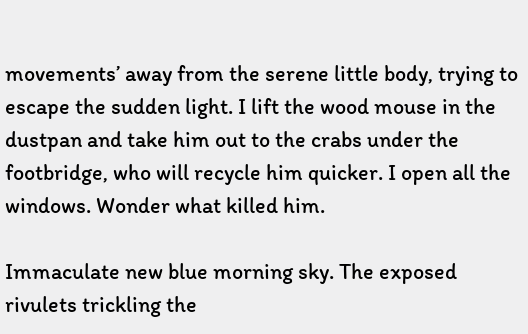movements’ away from the serene little body, trying to escape the sudden light. I lift the wood mouse in the dustpan and take him out to the crabs under the footbridge, who will recycle him quicker. I open all the windows. Wonder what killed him.

Immaculate new blue morning sky. The exposed rivulets trickling the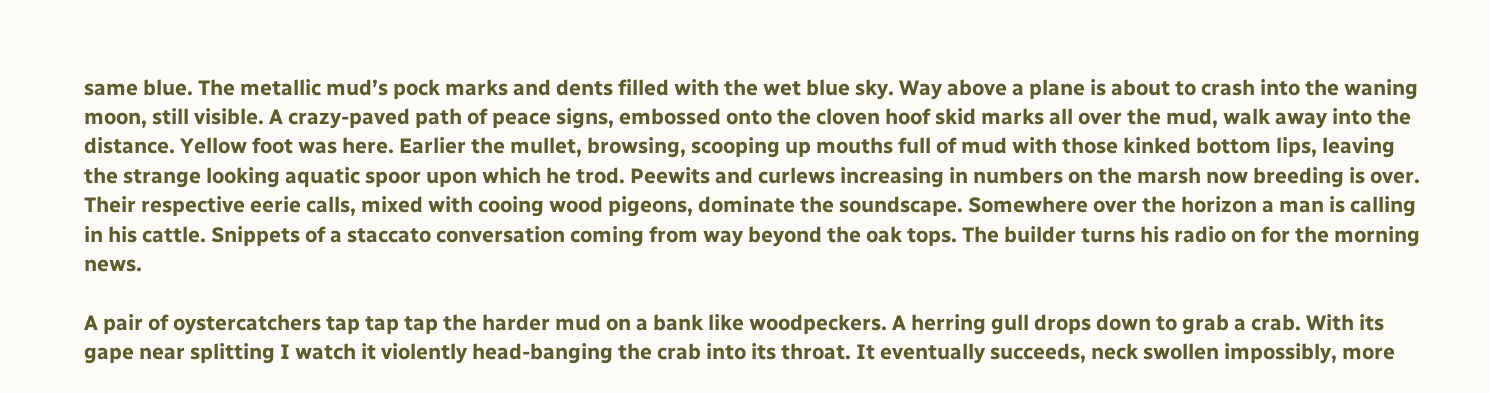same blue. The metallic mud’s pock marks and dents filled with the wet blue sky. Way above a plane is about to crash into the waning moon, still visible. A crazy-paved path of peace signs, embossed onto the cloven hoof skid marks all over the mud, walk away into the distance. Yellow foot was here. Earlier the mullet, browsing, scooping up mouths full of mud with those kinked bottom lips, leaving the strange looking aquatic spoor upon which he trod. Peewits and curlews increasing in numbers on the marsh now breeding is over. Their respective eerie calls, mixed with cooing wood pigeons, dominate the soundscape. Somewhere over the horizon a man is calling in his cattle. Snippets of a staccato conversation coming from way beyond the oak tops. The builder turns his radio on for the morning news.

A pair of oystercatchers tap tap tap the harder mud on a bank like woodpeckers. A herring gull drops down to grab a crab. With its gape near splitting I watch it violently head-banging the crab into its throat. It eventually succeeds, neck swollen impossibly, more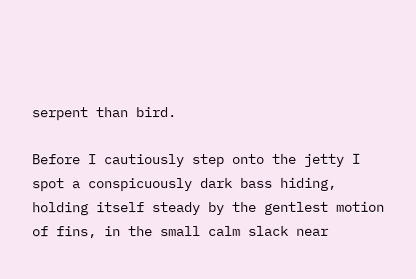serpent than bird.

Before I cautiously step onto the jetty I spot a conspicuously dark bass hiding, holding itself steady by the gentlest motion of fins, in the small calm slack near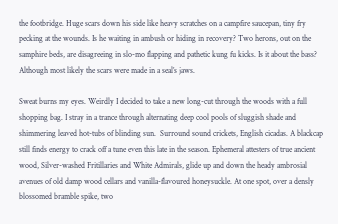the footbridge. Huge scars down his side like heavy scratches on a campfire saucepan, tiny fry pecking at the wounds. Is he waiting in ambush or hiding in recovery? Two herons, out on the samphire beds, are disagreeing in slo-mo flapping and pathetic kung fu kicks. Is it about the bass? Although most likely the scars were made in a seal’s jaws.

Sweat burns my eyes. Weirdly I decided to take a new long-cut through the woods with a full shopping bag. I stray in a trance through alternating deep cool pools of sluggish shade and shimmering leaved hot-tubs of blinding sun.  Surround sound crickets, English cicadas. A blackcap still finds energy to crack off a tune even this late in the season. Ephemeral attesters of true ancient wood, Silver-washed Fritillaries and White Admirals, glide up and down the heady ambrosial avenues of old damp wood cellars and vanilla-flavoured honeysuckle. At one spot, over a densly blossomed bramble spike, two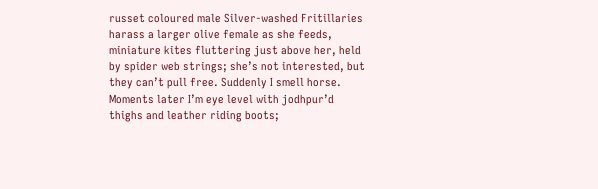russet coloured male Silver-washed Fritillaries harass a larger olive female as she feeds, miniature kites fluttering just above her, held by spider web strings; she’s not interested, but they can’t pull free. Suddenly I smell horse. Moments later I’m eye level with jodhpur’d thighs and leather riding boots;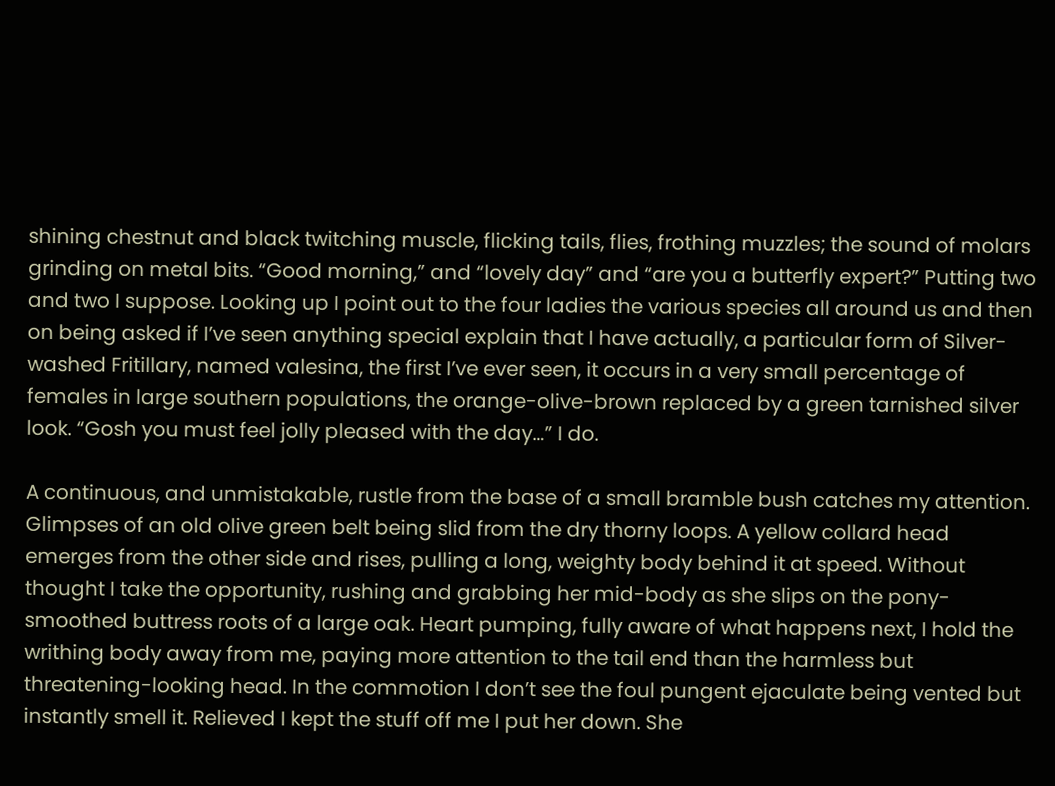shining chestnut and black twitching muscle, flicking tails, flies, frothing muzzles; the sound of molars grinding on metal bits. “Good morning,” and “lovely day” and “are you a butterfly expert?” Putting two and two I suppose. Looking up I point out to the four ladies the various species all around us and then on being asked if I’ve seen anything special explain that I have actually, a particular form of Silver-washed Fritillary, named valesina, the first I’ve ever seen, it occurs in a very small percentage of females in large southern populations, the orange-olive-brown replaced by a green tarnished silver look. “Gosh you must feel jolly pleased with the day…” I do.

A continuous, and unmistakable, rustle from the base of a small bramble bush catches my attention. Glimpses of an old olive green belt being slid from the dry thorny loops. A yellow collard head emerges from the other side and rises, pulling a long, weighty body behind it at speed. Without thought I take the opportunity, rushing and grabbing her mid-body as she slips on the pony-smoothed buttress roots of a large oak. Heart pumping, fully aware of what happens next, I hold the writhing body away from me, paying more attention to the tail end than the harmless but threatening-looking head. In the commotion I don’t see the foul pungent ejaculate being vented but instantly smell it. Relieved I kept the stuff off me I put her down. She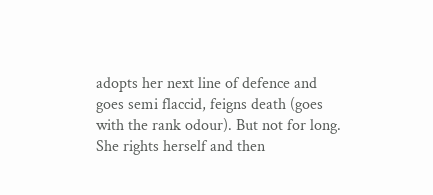adopts her next line of defence and goes semi flaccid, feigns death (goes with the rank odour). But not for long. She rights herself and then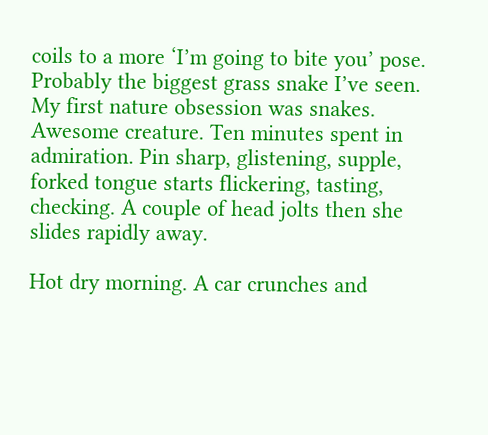coils to a more ‘I’m going to bite you’ pose. Probably the biggest grass snake I’ve seen. My first nature obsession was snakes. Awesome creature. Ten minutes spent in admiration. Pin sharp, glistening, supple, forked tongue starts flickering, tasting, checking. A couple of head jolts then she slides rapidly away.

Hot dry morning. A car crunches and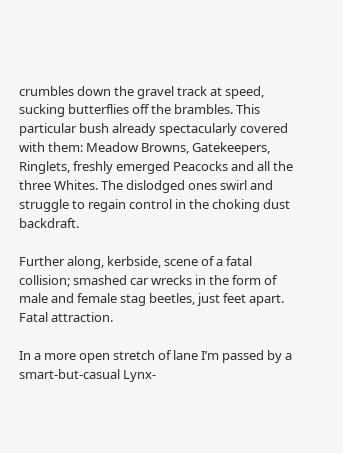crumbles down the gravel track at speed, sucking butterflies off the brambles. This particular bush already spectacularly covered with them: Meadow Browns, Gatekeepers, Ringlets, freshly emerged Peacocks and all the three Whites. The dislodged ones swirl and struggle to regain control in the choking dust backdraft.

Further along, kerbside, scene of a fatal collision; smashed car wrecks in the form of male and female stag beetles, just feet apart. Fatal attraction.

In a more open stretch of lane I’m passed by a smart-but-casual Lynx-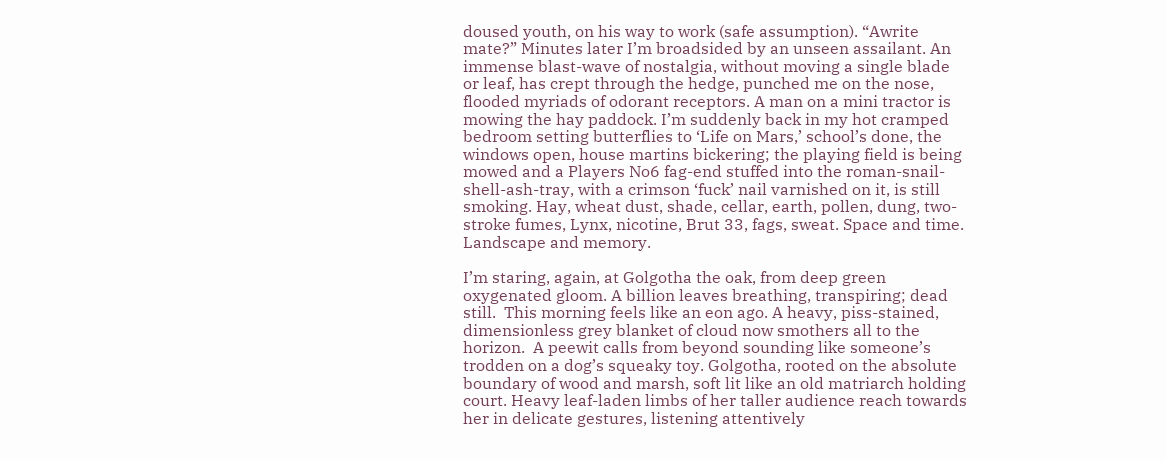doused youth, on his way to work (safe assumption). “Awrite mate?” Minutes later I’m broadsided by an unseen assailant. An immense blast-wave of nostalgia, without moving a single blade or leaf, has crept through the hedge, punched me on the nose, flooded myriads of odorant receptors. A man on a mini tractor is mowing the hay paddock. I’m suddenly back in my hot cramped bedroom setting butterflies to ‘Life on Mars,’ school’s done, the windows open, house martins bickering; the playing field is being mowed and a Players No6 fag-end stuffed into the roman-snail-shell-ash-tray, with a crimson ‘fuck’ nail varnished on it, is still smoking. Hay, wheat dust, shade, cellar, earth, pollen, dung, two-stroke fumes, Lynx, nicotine, Brut 33, fags, sweat. Space and time. Landscape and memory.

I’m staring, again, at Golgotha the oak, from deep green oxygenated gloom. A billion leaves breathing, transpiring; dead still.  This morning feels like an eon ago. A heavy, piss-stained, dimensionless grey blanket of cloud now smothers all to the horizon.  A peewit calls from beyond sounding like someone’s trodden on a dog’s squeaky toy. Golgotha, rooted on the absolute boundary of wood and marsh, soft lit like an old matriarch holding court. Heavy leaf-laden limbs of her taller audience reach towards her in delicate gestures, listening attentively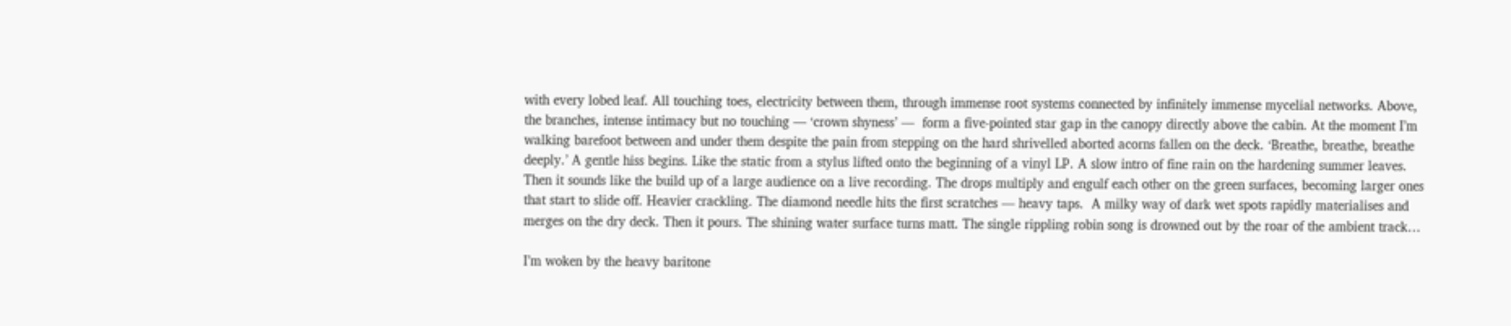with every lobed leaf. All touching toes, electricity between them, through immense root systems connected by infinitely immense mycelial networks. Above, the branches, intense intimacy but no touching — ‘crown shyness’ —  form a five-pointed star gap in the canopy directly above the cabin. At the moment I’m walking barefoot between and under them despite the pain from stepping on the hard shrivelled aborted acorns fallen on the deck. ‘Breathe, breathe, breathe deeply.’ A gentle hiss begins. Like the static from a stylus lifted onto the beginning of a vinyl LP. A slow intro of fine rain on the hardening summer leaves. Then it sounds like the build up of a large audience on a live recording. The drops multiply and engulf each other on the green surfaces, becoming larger ones that start to slide off. Heavier crackling. The diamond needle hits the first scratches — heavy taps.  A milky way of dark wet spots rapidly materialises and merges on the dry deck. Then it pours. The shining water surface turns matt. The single rippling robin song is drowned out by the roar of the ambient track…

I’m woken by the heavy baritone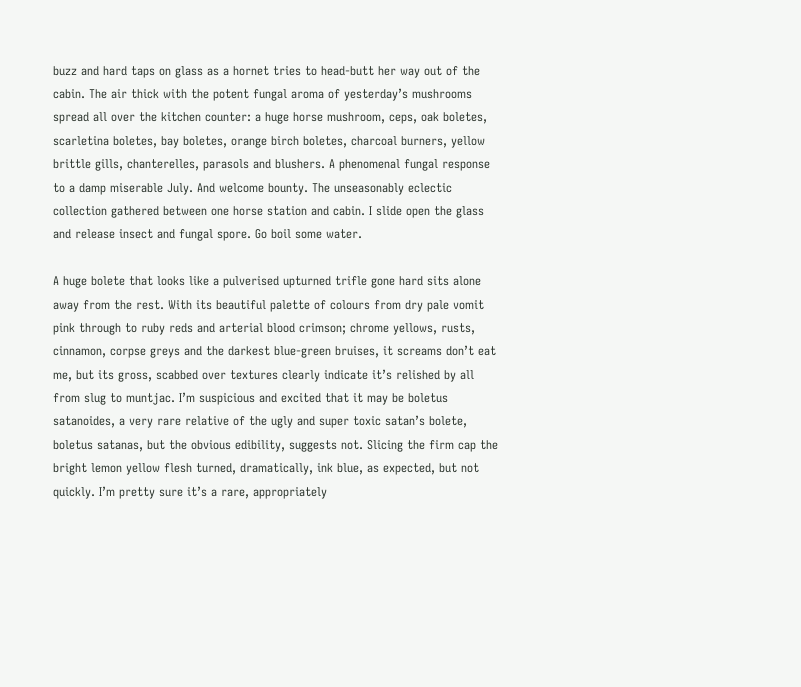buzz and hard taps on glass as a hornet tries to head-butt her way out of the cabin. The air thick with the potent fungal aroma of yesterday’s mushrooms spread all over the kitchen counter: a huge horse mushroom, ceps, oak boletes, scarletina boletes, bay boletes, orange birch boletes, charcoal burners, yellow brittle gills, chanterelles, parasols and blushers. A phenomenal fungal response to a damp miserable July. And welcome bounty. The unseasonably eclectic collection gathered between one horse station and cabin. I slide open the glass and release insect and fungal spore. Go boil some water.

A huge bolete that looks like a pulverised upturned trifle gone hard sits alone away from the rest. With its beautiful palette of colours from dry pale vomit pink through to ruby reds and arterial blood crimson; chrome yellows, rusts, cinnamon, corpse greys and the darkest blue-green bruises, it screams don’t eat me, but its gross, scabbed over textures clearly indicate it’s relished by all from slug to muntjac. I’m suspicious and excited that it may be boletus satanoides, a very rare relative of the ugly and super toxic satan’s bolete, boletus satanas, but the obvious edibility, suggests not. Slicing the firm cap the bright lemon yellow flesh turned, dramatically, ink blue, as expected, but not quickly. I’m pretty sure it’s a rare, appropriately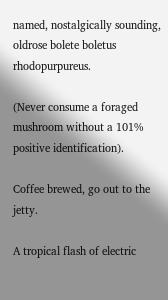named, nostalgically sounding, oldrose bolete boletus rhodopurpureus.

(Never consume a foraged mushroom without a 101% positive identification).

Coffee brewed, go out to the jetty.

A tropical flash of electric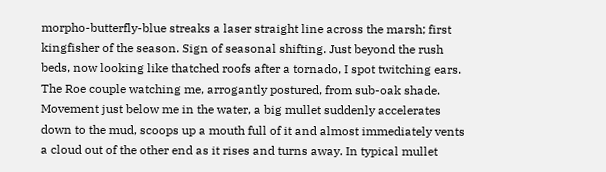morpho-butterfly-blue streaks a laser straight line across the marsh; first kingfisher of the season. Sign of seasonal shifting. Just beyond the rush beds, now looking like thatched roofs after a tornado, I spot twitching ears. The Roe couple watching me, arrogantly postured, from sub-oak shade. Movement just below me in the water, a big mullet suddenly accelerates down to the mud, scoops up a mouth full of it and almost immediately vents a cloud out of the other end as it rises and turns away. In typical mullet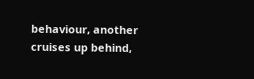behaviour, another cruises up behind,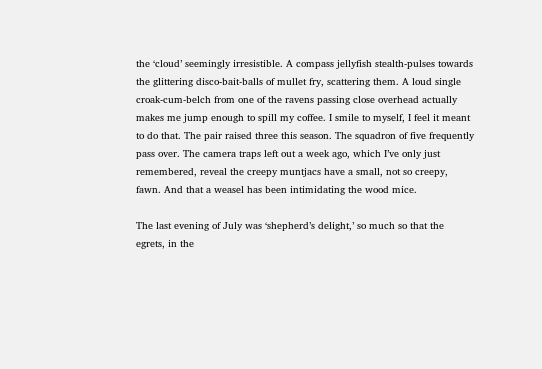the ‘cloud’ seemingly irresistible. A compass jellyfish stealth-pulses towards the glittering disco-bait-balls of mullet fry, scattering them. A loud single croak-cum-belch from one of the ravens passing close overhead actually makes me jump enough to spill my coffee. I smile to myself, I feel it meant to do that. The pair raised three this season. The squadron of five frequently pass over. The camera traps left out a week ago, which I’ve only just remembered, reveal the creepy muntjacs have a small, not so creepy, fawn. And that a weasel has been intimidating the wood mice.

The last evening of July was ‘shepherd’s delight,’ so much so that the egrets, in the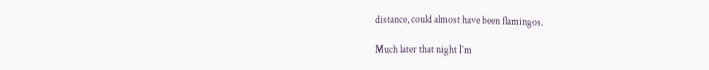distance, could almost have been flamingos.

Much later that night I’m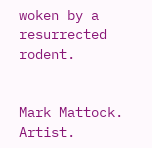woken by a resurrected rodent.


Mark Mattock. Artist.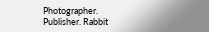Photographer. Publisher. Rabbit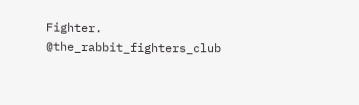Fighter. @the_rabbit_fighters_club